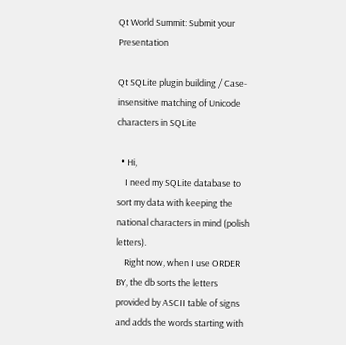Qt World Summit: Submit your Presentation

Qt SQLite plugin building / Case-insensitive matching of Unicode characters in SQLite

  • Hi,
    I need my SQLite database to sort my data with keeping the national characters in mind (polish letters).
    Right now, when I use ORDER BY, the db sorts the letters provided by ASCII table of signs and adds the words starting with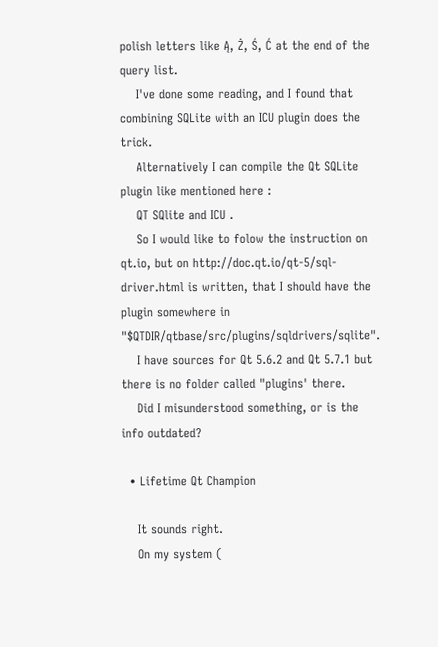polish letters like Ą, Ż, Ś, Ć at the end of the query list.
    I've done some reading, and I found that combining SQLite with an ICU plugin does the trick.
    Alternatively I can compile the Qt SQLite plugin like mentioned here :
    QT SQlite and ICU .
    So I would like to folow the instruction on qt.io, but on http://doc.qt.io/qt-5/sql-driver.html is written, that I should have the plugin somewhere in "$QTDIR/qtbase/src/plugins/sqldrivers/sqlite".
    I have sources for Qt 5.6.2 and Qt 5.7.1 but there is no folder called "plugins' there.
    Did I misunderstood something, or is the info outdated?

  • Lifetime Qt Champion

    It sounds right.
    On my system (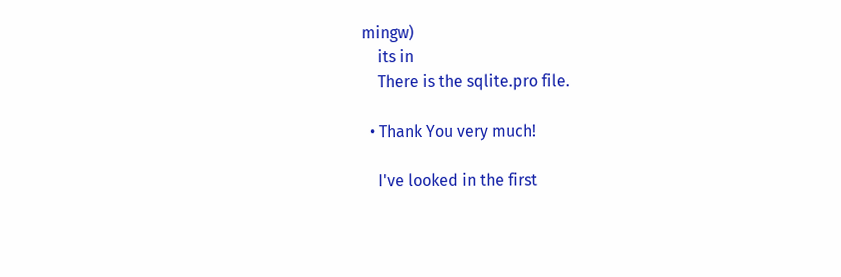mingw)
    its in
    There is the sqlite.pro file.

  • Thank You very much!

    I've looked in the first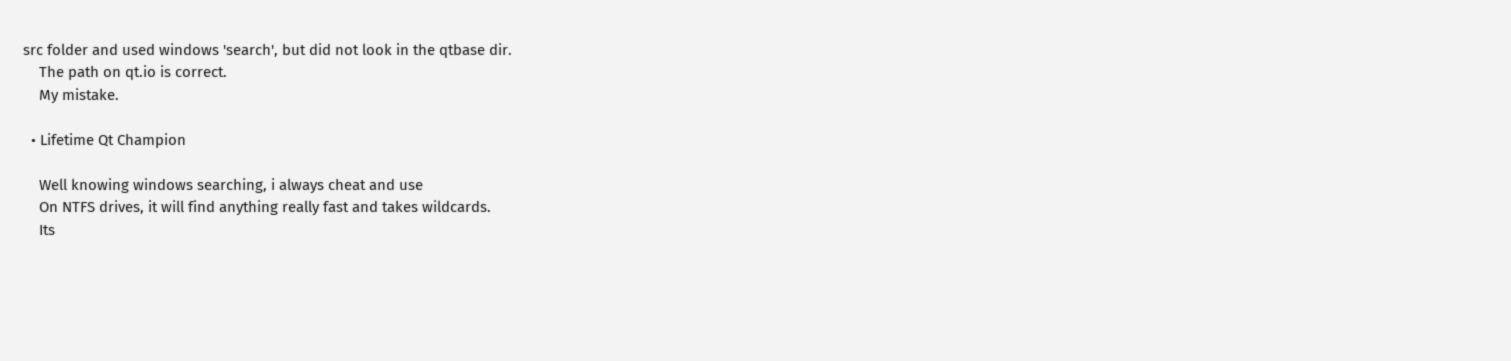src folder and used windows 'search', but did not look in the qtbase dir.
    The path on qt.io is correct.
    My mistake.

  • Lifetime Qt Champion

    Well knowing windows searching, i always cheat and use
    On NTFS drives, it will find anything really fast and takes wildcards.
    Its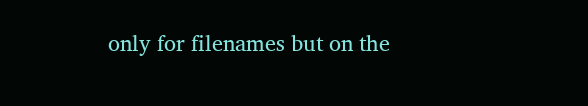only for filenames but on the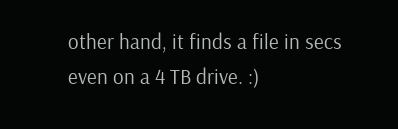other hand, it finds a file in secs even on a 4 TB drive. :)